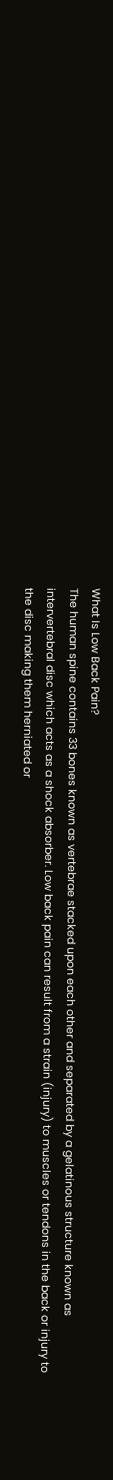What Is Low Back Pain?
The human spine contains 33 bones known as vertebrae stacked upon each other and separated by a gelatinous structure known as intervertebral disc which acts as a shock absorber. Low back pain can result from a strain (injury) to muscles or tendons in the back or injury to the disc making them herniated or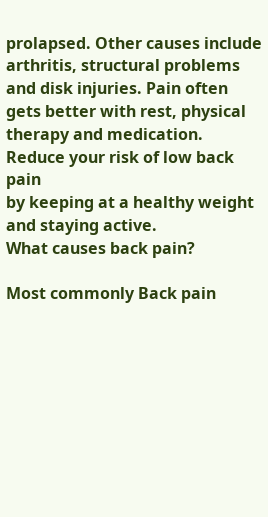prolapsed. Other causes include arthritis, structural problems and disk injuries. Pain often gets better with rest, physical therapy and medication. Reduce your risk of low back pain
by keeping at a healthy weight and staying active.
What causes back pain?

Most commonly Back pain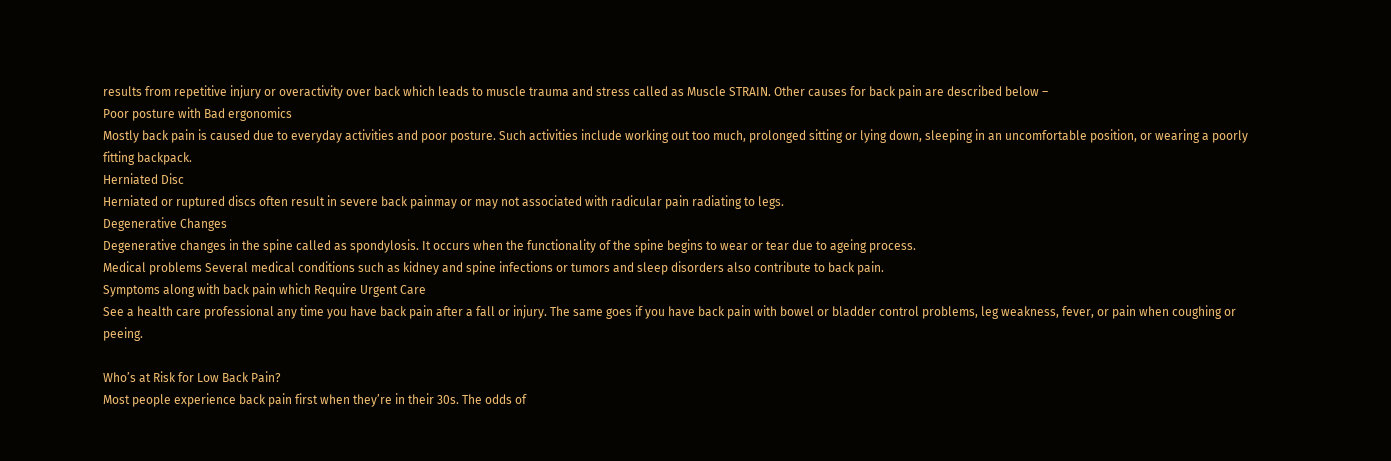results from repetitive injury or overactivity over back which leads to muscle trauma and stress called as Muscle STRAIN. Other causes for back pain are described below –
Poor posture with Bad ergonomics
Mostly back pain is caused due to everyday activities and poor posture. Such activities include working out too much, prolonged sitting or lying down, sleeping in an uncomfortable position, or wearing a poorly fitting backpack.
Herniated Disc
Herniated or ruptured discs often result in severe back painmay or may not associated with radicular pain radiating to legs.
Degenerative Changes
Degenerative changes in the spine called as spondylosis. It occurs when the functionality of the spine begins to wear or tear due to ageing process.
Medical problems Several medical conditions such as kidney and spine infections or tumors and sleep disorders also contribute to back pain.
Symptoms along with back pain which Require Urgent Care
See a health care professional any time you have back pain after a fall or injury. The same goes if you have back pain with bowel or bladder control problems, leg weakness, fever, or pain when coughing or peeing.

Who’s at Risk for Low Back Pain?
Most people experience back pain first when they’re in their 30s. The odds of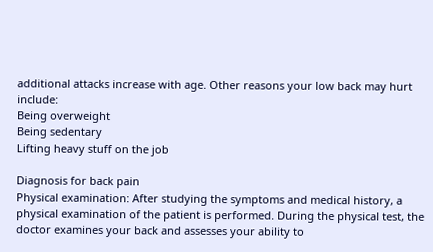additional attacks increase with age. Other reasons your low back may hurt include:
Being overweight
Being sedentary
Lifting heavy stuff on the job

Diagnosis for back pain
Physical examination: After studying the symptoms and medical history, a physical examination of the patient is performed. During the physical test, the doctor examines your back and assesses your ability to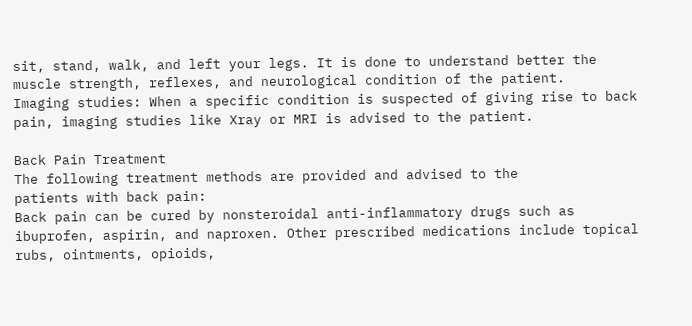sit, stand, walk, and left your legs. It is done to understand better the muscle strength, reflexes, and neurological condition of the patient.
Imaging studies: When a specific condition is suspected of giving rise to back pain, imaging studies like Xray or MRI is advised to the patient.

Back Pain Treatment
The following treatment methods are provided and advised to the
patients with back pain:
Back pain can be cured by nonsteroidal anti-inflammatory drugs such as ibuprofen, aspirin, and naproxen. Other prescribed medications include topical rubs, ointments, opioids,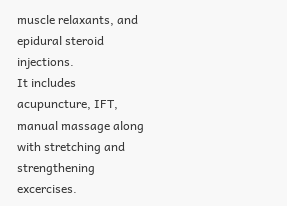muscle relaxants, and epidural steroid injections.
It includes acupuncture, IFT, manual massage along with stretching and strengthening excercises.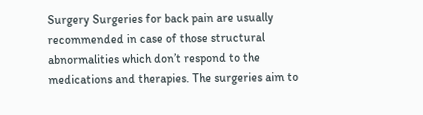Surgery Surgeries for back pain are usually recommended in case of those structural abnormalities which don’t respond to the medications and therapies. The surgeries aim to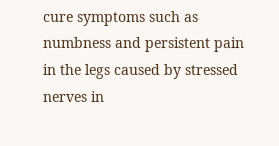cure symptoms such as numbness and persistent pain in the legs caused by stressed nerves in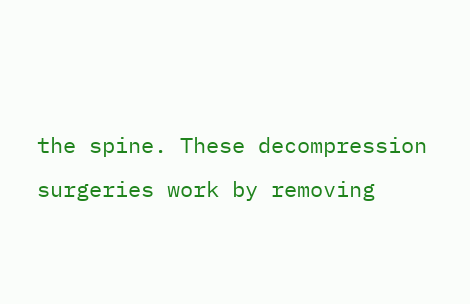the spine. These decompression surgeries work by removing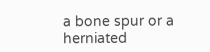a bone spur or a herniated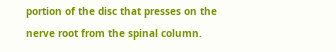portion of the disc that presses on the nerve root from the spinal column.